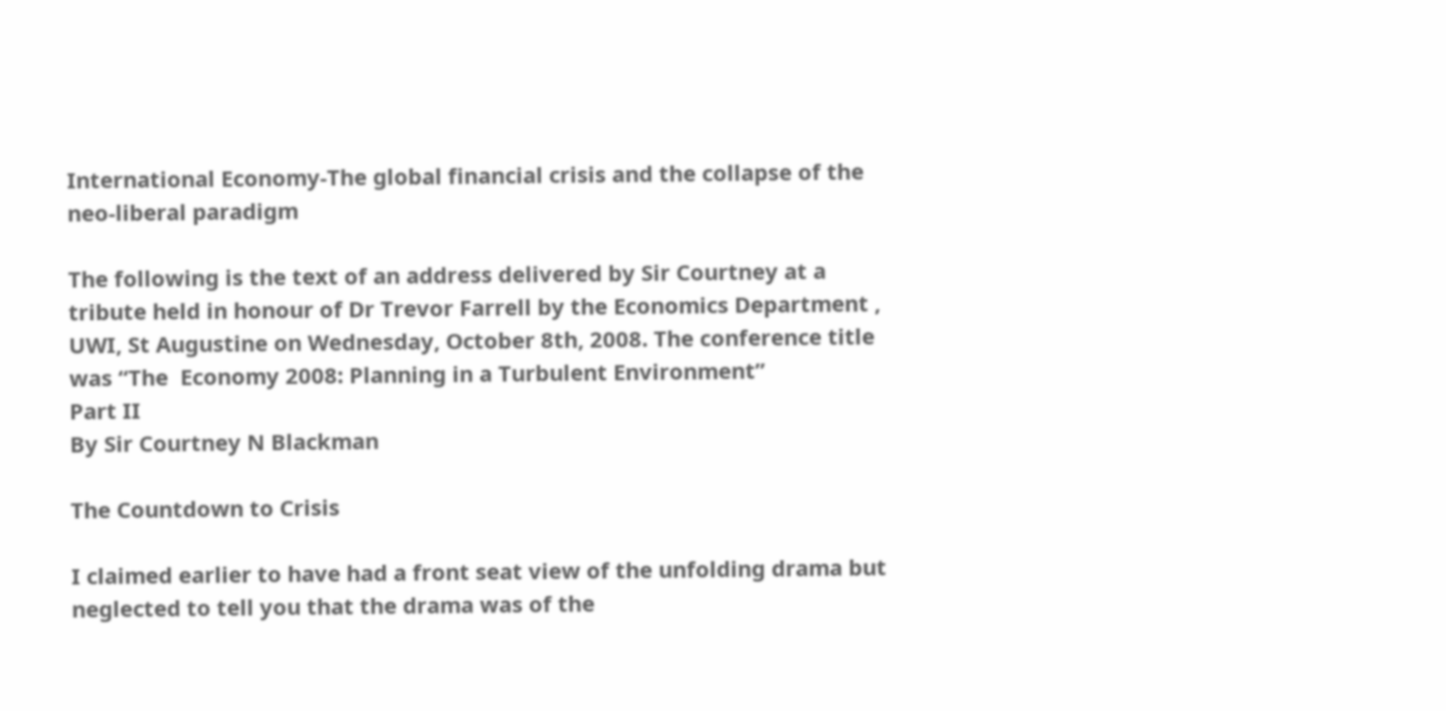International Economy-The global financial crisis and the collapse of the neo-liberal paradigm

The following is the text of an address delivered by Sir Courtney at a tribute held in honour of Dr Trevor Farrell by the Economics Department , UWI, St Augustine on Wednesday, October 8th, 2008. The conference title was “The  Economy 2008: Planning in a Turbulent Environment”
Part II
By Sir Courtney N Blackman

The Countdown to Crisis

I claimed earlier to have had a front seat view of the unfolding drama but neglected to tell you that the drama was of the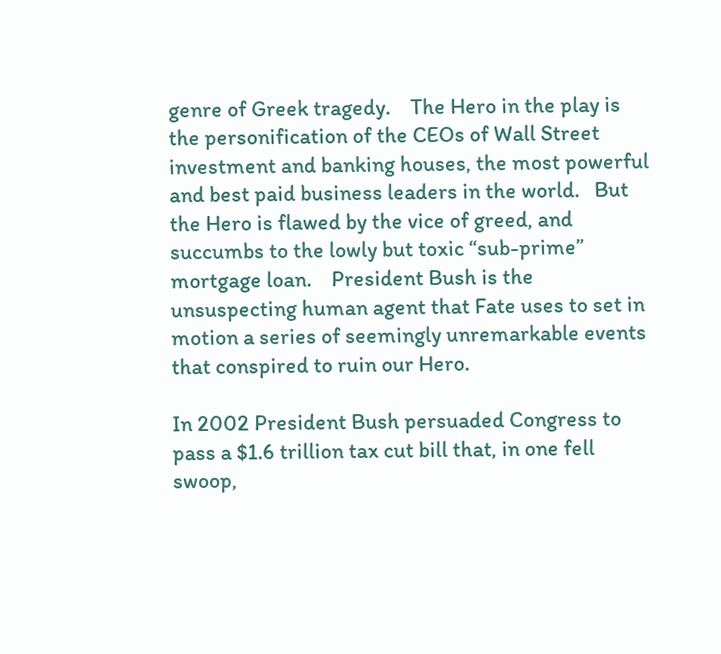genre of Greek tragedy.    The Hero in the play is the personification of the CEOs of Wall Street investment and banking houses, the most powerful and best paid business leaders in the world.   But the Hero is flawed by the vice of greed, and succumbs to the lowly but toxic “sub-prime” mortgage loan.    President Bush is the unsuspecting human agent that Fate uses to set in motion a series of seemingly unremarkable events that conspired to ruin our Hero.

In 2002 President Bush persuaded Congress to pass a $1.6 trillion tax cut bill that, in one fell swoop,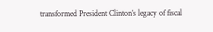transformed President Clinton’s legacy of fiscal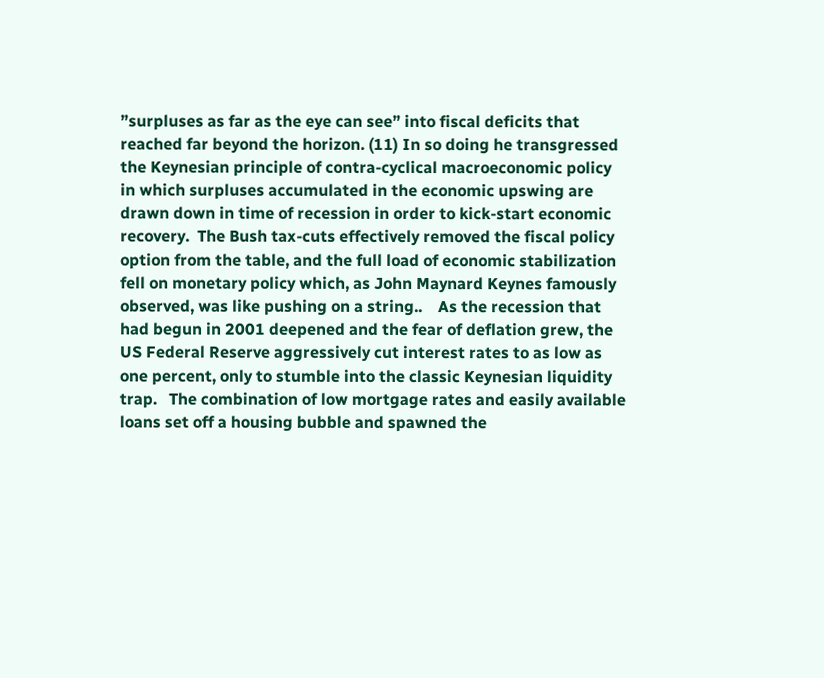”surpluses as far as the eye can see” into fiscal deficits that reached far beyond the horizon. (11) In so doing he transgressed the Keynesian principle of contra-cyclical macroeconomic policy in which surpluses accumulated in the economic upswing are drawn down in time of recession in order to kick-start economic recovery.  The Bush tax-cuts effectively removed the fiscal policy option from the table, and the full load of economic stabilization fell on monetary policy which, as John Maynard Keynes famously observed, was like pushing on a string..    As the recession that had begun in 2001 deepened and the fear of deflation grew, the US Federal Reserve aggressively cut interest rates to as low as one percent, only to stumble into the classic Keynesian liquidity trap.   The combination of low mortgage rates and easily available loans set off a housing bubble and spawned the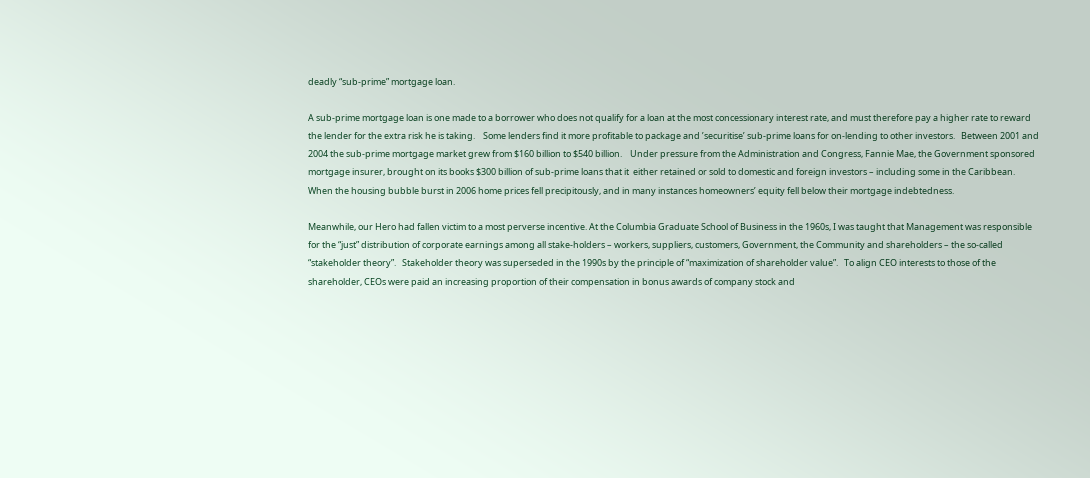deadly “sub-prime” mortgage loan.

A sub-prime mortgage loan is one made to a borrower who does not qualify for a loan at the most concessionary interest rate, and must therefore pay a higher rate to reward the lender for the extra risk he is taking.    Some lenders find it more profitable to package and ’securitise’ sub-prime loans for on-lending to other investors.   Between 2001 and 2004 the sub-prime mortgage market grew from $160 billion to $540 billion.    Under pressure from the Administration and Congress, Fannie Mae, the Government sponsored mortgage insurer, brought on its books $300 billion of sub-prime loans that it  either retained or sold to domestic and foreign investors – including some in the Caribbean.  When the housing bubble burst in 2006 home prices fell precipitously, and in many instances homeowners’ equity fell below their mortgage indebtedness.

Meanwhile, our Hero had fallen victim to a most perverse incentive. At the Columbia Graduate School of Business in the 1960s, I was taught that Management was responsible for the “just” distribution of corporate earnings among all stake-holders – workers, suppliers, customers, Government, the Community and shareholders – the so-called “stakeholder theory”.   Stakeholder theory was superseded in the 1990s by the principle of “maximization of shareholder value”.   To align CEO interests to those of the shareholder, CEOs were paid an increasing proportion of their compensation in bonus awards of company stock and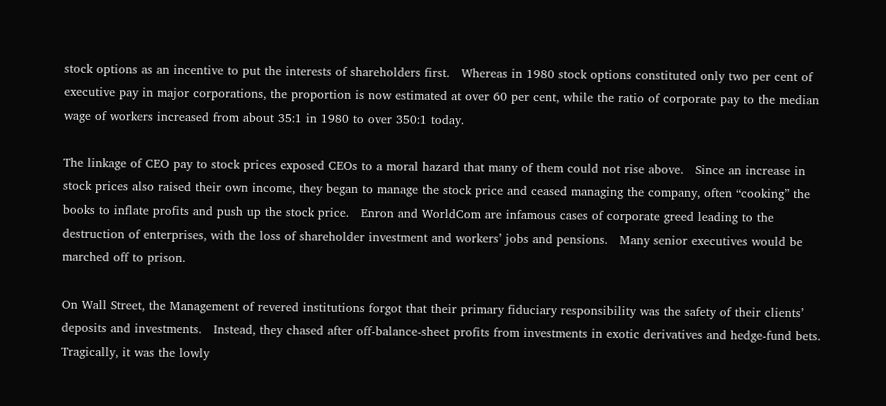stock options as an incentive to put the interests of shareholders first.   Whereas in 1980 stock options constituted only two per cent of executive pay in major corporations, the proportion is now estimated at over 60 per cent, while the ratio of corporate pay to the median wage of workers increased from about 35:1 in 1980 to over 350:1 today.

The linkage of CEO pay to stock prices exposed CEOs to a moral hazard that many of them could not rise above.   Since an increase in stock prices also raised their own income, they began to manage the stock price and ceased managing the company, often “cooking” the books to inflate profits and push up the stock price.   Enron and WorldCom are infamous cases of corporate greed leading to the destruction of enterprises, with the loss of shareholder investment and workers’ jobs and pensions.   Many senior executives would be marched off to prison.

On Wall Street, the Management of revered institutions forgot that their primary fiduciary responsibility was the safety of their clients’ deposits and investments.   Instead, they chased after off-balance-sheet profits from investments in exotic derivatives and hedge-fund bets.   Tragically, it was the lowly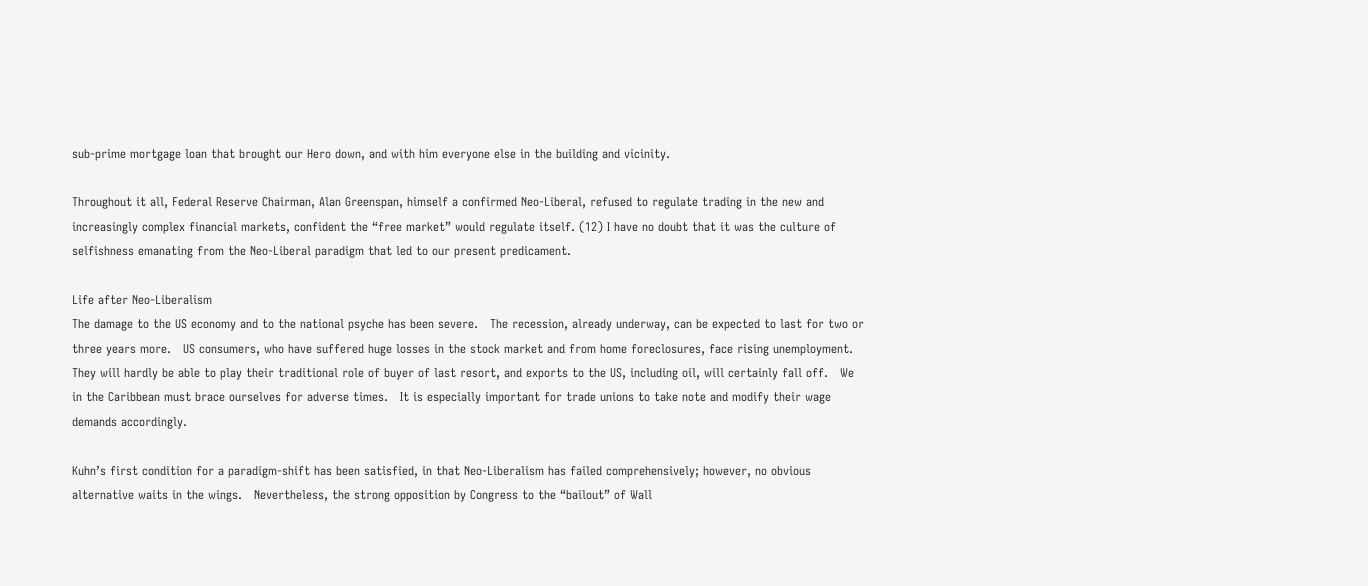sub-prime mortgage loan that brought our Hero down, and with him everyone else in the building and vicinity.

Throughout it all, Federal Reserve Chairman, Alan Greenspan, himself a confirmed Neo-Liberal, refused to regulate trading in the new and increasingly complex financial markets, confident the “free market” would regulate itself. (12) I have no doubt that it was the culture of selfishness emanating from the Neo-Liberal paradigm that led to our present predicament.

Life after Neo-Liberalism
The damage to the US economy and to the national psyche has been severe.   The recession, already underway, can be expected to last for two or three years more.   US consumers, who have suffered huge losses in the stock market and from home foreclosures, face rising unemployment.   They will hardly be able to play their traditional role of buyer of last resort, and exports to the US, including oil, will certainly fall off.   We in the Caribbean must brace ourselves for adverse times.   It is especially important for trade unions to take note and modify their wage demands accordingly.

Kuhn’s first condition for a paradigm-shift has been satisfied, in that Neo-Liberalism has failed comprehensively; however, no obvious alternative waits in the wings.   Nevertheless, the strong opposition by Congress to the “bailout” of Wall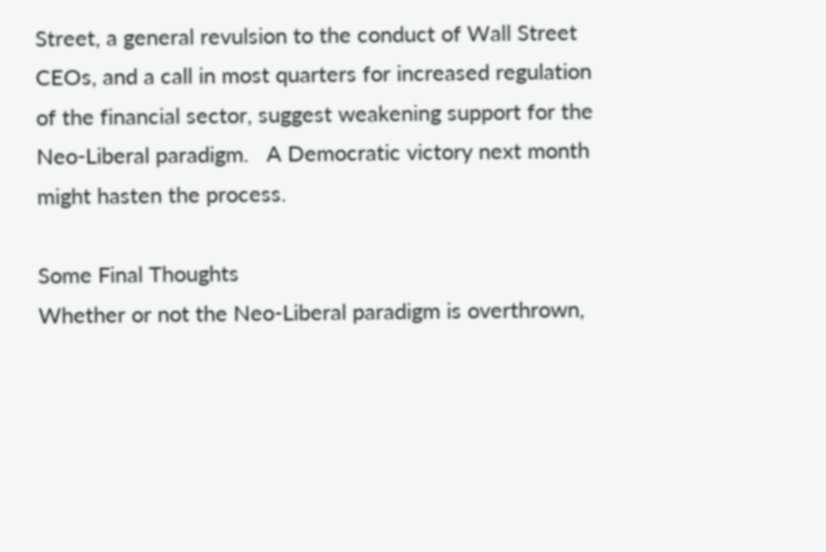Street, a general revulsion to the conduct of Wall Street CEOs, and a call in most quarters for increased regulation of the financial sector, suggest weakening support for the Neo-Liberal paradigm.   A Democratic victory next month might hasten the process.

Some Final Thoughts
Whether or not the Neo-Liberal paradigm is overthrown,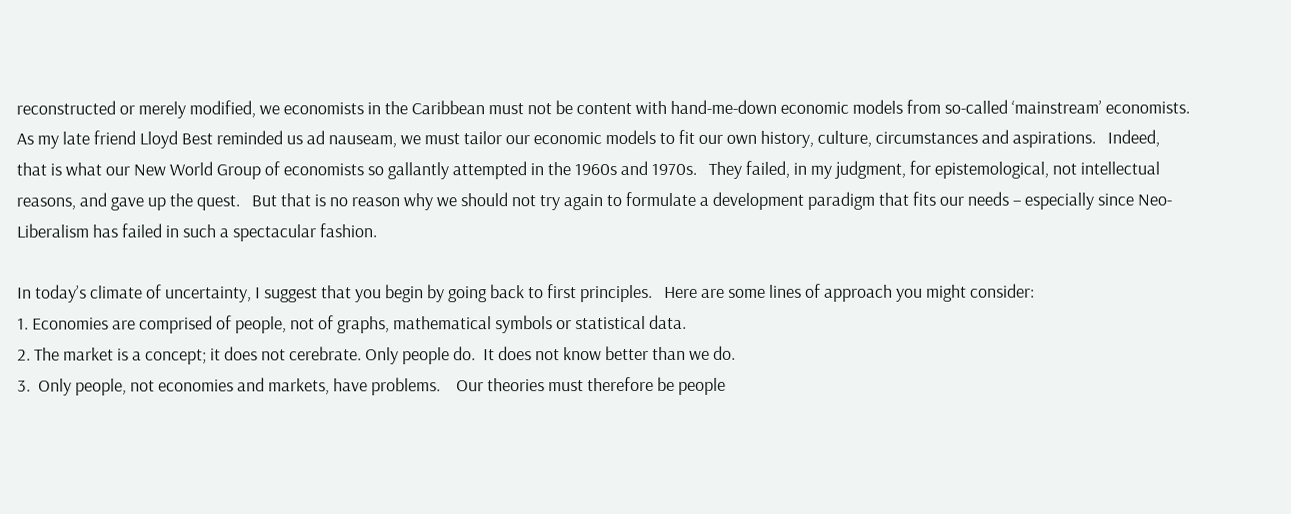reconstructed or merely modified, we economists in the Caribbean must not be content with hand-me-down economic models from so-called ‘mainstream’ economists.    As my late friend Lloyd Best reminded us ad nauseam, we must tailor our economic models to fit our own history, culture, circumstances and aspirations.   Indeed, that is what our New World Group of economists so gallantly attempted in the 1960s and 1970s.   They failed, in my judgment, for epistemological, not intellectual reasons, and gave up the quest.   But that is no reason why we should not try again to formulate a development paradigm that fits our needs – especially since Neo-Liberalism has failed in such a spectacular fashion.

In today’s climate of uncertainty, I suggest that you begin by going back to first principles.   Here are some lines of approach you might consider:
1. Economies are comprised of people, not of graphs, mathematical symbols or statistical data.
2. The market is a concept; it does not cerebrate. Only people do.  It does not know better than we do.
3.  Only people, not economies and markets, have problems.    Our theories must therefore be people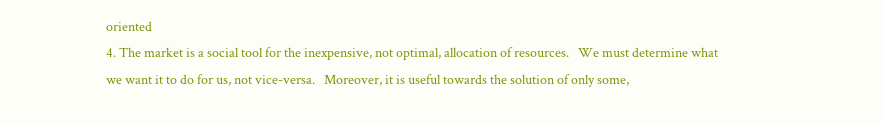oriented
4. The market is a social tool for the inexpensive, not optimal, allocation of resources.   We must determine what we want it to do for us, not vice-versa.   Moreover, it is useful towards the solution of only some,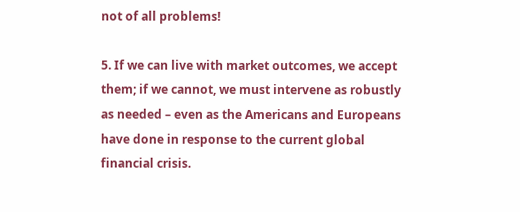not of all problems!

5. If we can live with market outcomes, we accept them; if we cannot, we must intervene as robustly as needed – even as the Americans and Europeans have done in response to the current global financial crisis.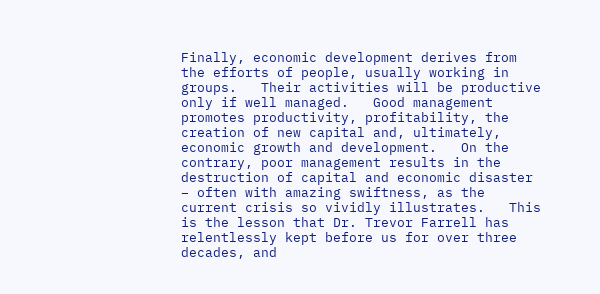Finally, economic development derives from the efforts of people, usually working in groups.   Their activities will be productive only if well managed.   Good management promotes productivity, profitability, the creation of new capital and, ultimately, economic growth and development.   On the contrary, poor management results in the destruction of capital and economic disaster – often with amazing swiftness, as the current crisis so vividly illustrates.   This is the lesson that Dr. Trevor Farrell has relentlessly kept before us for over three decades, and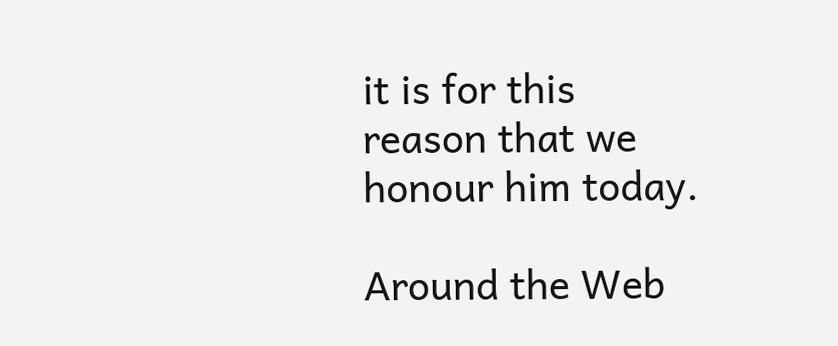it is for this reason that we honour him today.

Around the Web